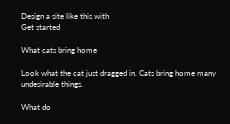Design a site like this with
Get started

What cats bring home

Look what the cat just dragged in. Cats bring home many undesirable things.

What do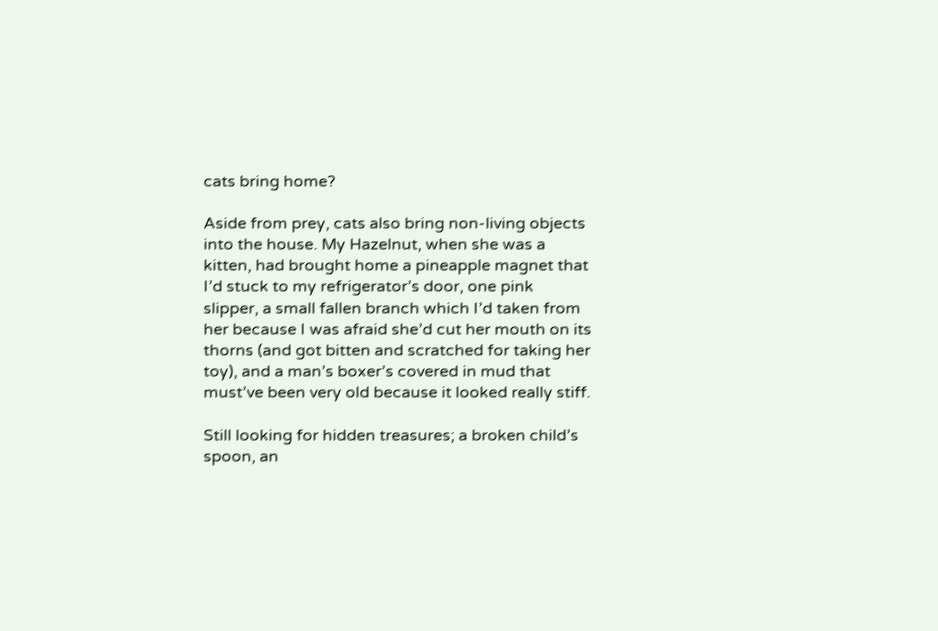cats bring home?

Aside from prey, cats also bring non-living objects into the house. My Hazelnut, when she was a kitten, had brought home a pineapple magnet that I’d stuck to my refrigerator’s door, one pink slipper, a small fallen branch which I’d taken from her because I was afraid she’d cut her mouth on its thorns (and got bitten and scratched for taking her toy), and a man’s boxer’s covered in mud that must’ve been very old because it looked really stiff.

Still looking for hidden treasures; a broken child’s spoon, an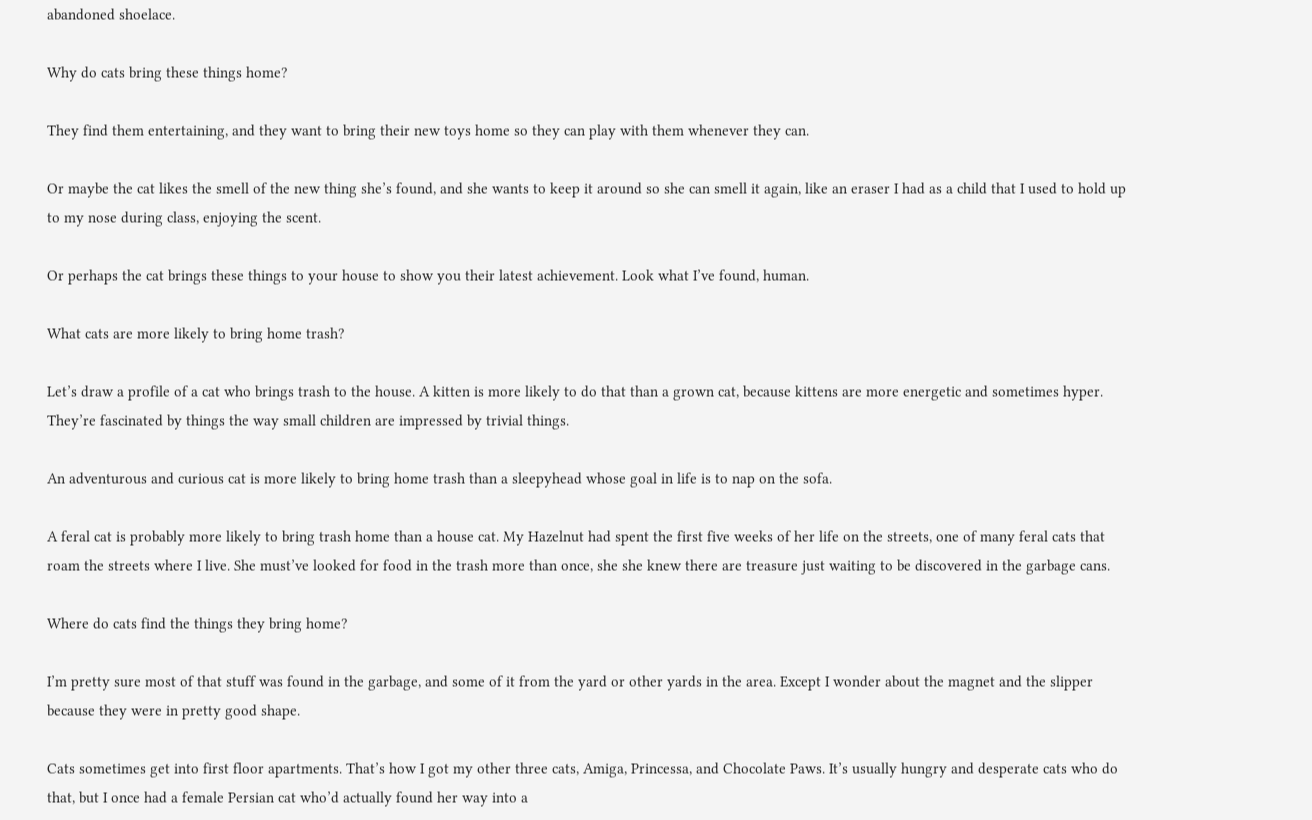abandoned shoelace.

Why do cats bring these things home?

They find them entertaining, and they want to bring their new toys home so they can play with them whenever they can.

Or maybe the cat likes the smell of the new thing she’s found, and she wants to keep it around so she can smell it again, like an eraser I had as a child that I used to hold up to my nose during class, enjoying the scent.

Or perhaps the cat brings these things to your house to show you their latest achievement. Look what I’ve found, human.

What cats are more likely to bring home trash?

Let’s draw a profile of a cat who brings trash to the house. A kitten is more likely to do that than a grown cat, because kittens are more energetic and sometimes hyper. They’re fascinated by things the way small children are impressed by trivial things.

An adventurous and curious cat is more likely to bring home trash than a sleepyhead whose goal in life is to nap on the sofa.

A feral cat is probably more likely to bring trash home than a house cat. My Hazelnut had spent the first five weeks of her life on the streets, one of many feral cats that roam the streets where I live. She must’ve looked for food in the trash more than once, she she knew there are treasure just waiting to be discovered in the garbage cans.

Where do cats find the things they bring home?

I’m pretty sure most of that stuff was found in the garbage, and some of it from the yard or other yards in the area. Except I wonder about the magnet and the slipper because they were in pretty good shape.

Cats sometimes get into first floor apartments. That’s how I got my other three cats, Amiga, Princessa, and Chocolate Paws. It’s usually hungry and desperate cats who do that, but I once had a female Persian cat who’d actually found her way into a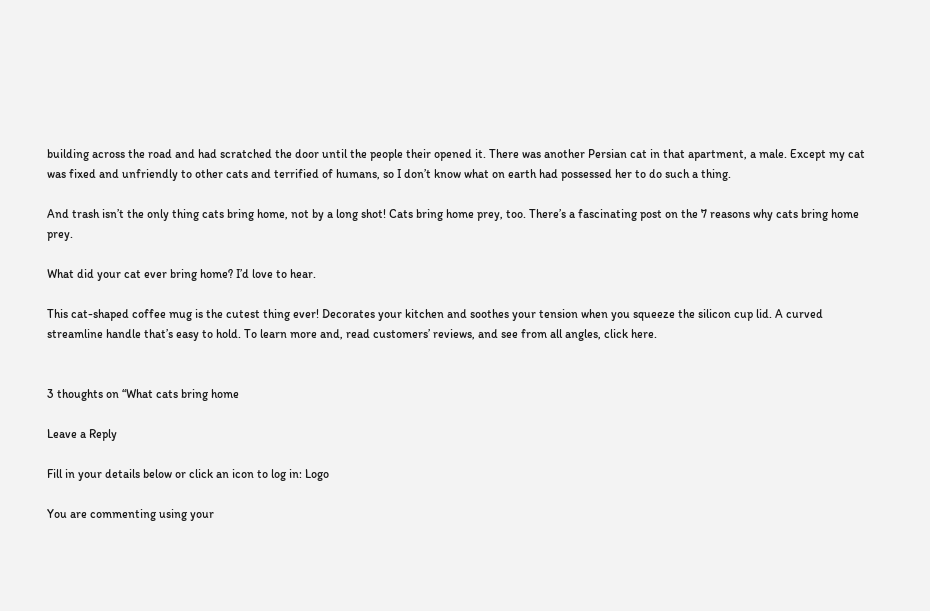building across the road and had scratched the door until the people their opened it. There was another Persian cat in that apartment, a male. Except my cat was fixed and unfriendly to other cats and terrified of humans, so I don’t know what on earth had possessed her to do such a thing.

And trash isn’t the only thing cats bring home, not by a long shot! Cats bring home prey, too. There’s a fascinating post on the 7 reasons why cats bring home prey.

What did your cat ever bring home? I’d love to hear.

This cat-shaped coffee mug is the cutest thing ever! Decorates your kitchen and soothes your tension when you squeeze the silicon cup lid. A curved streamline handle that’s easy to hold. To learn more and, read customers’ reviews, and see from all angles, click here.


3 thoughts on “What cats bring home

Leave a Reply

Fill in your details below or click an icon to log in: Logo

You are commenting using your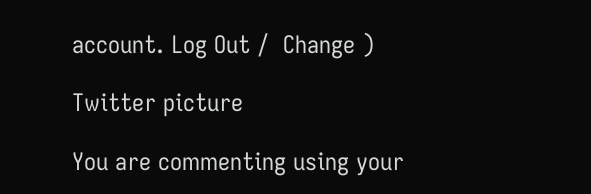account. Log Out /  Change )

Twitter picture

You are commenting using your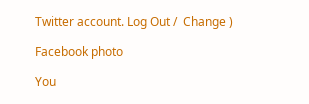Twitter account. Log Out /  Change )

Facebook photo

You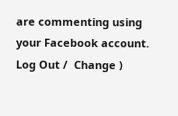are commenting using your Facebook account. Log Out /  Change )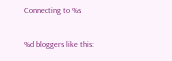Connecting to %s

%d bloggers like this: